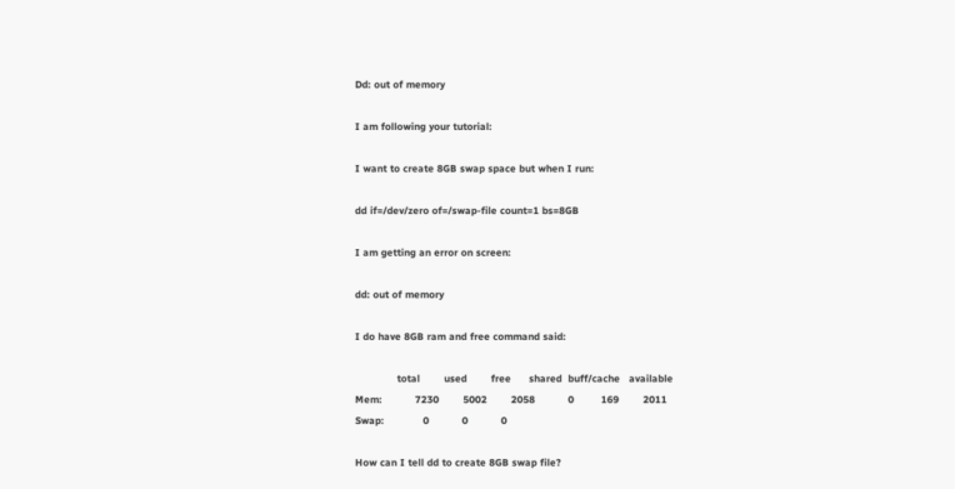Dd: out of memory

I am following your tutorial:

I want to create 8GB swap space but when I run:

dd if=/dev/zero of=/swap-file count=1 bs=8GB

I am getting an error on screen:

dd: out of memory

I do have 8GB ram and free command said:

              total        used        free      shared  buff/cache   available
Mem:           7230        5002        2058           0         169        2011
Swap:             0           0           0

How can I tell dd to create 8GB swap file?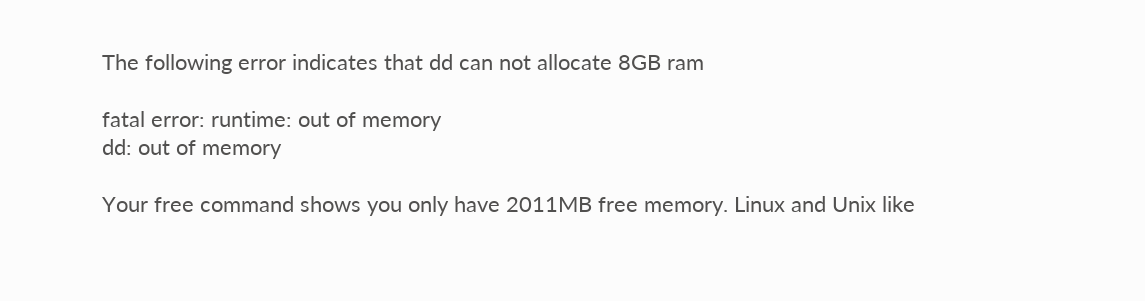The following error indicates that dd can not allocate 8GB ram

fatal error: runtime: out of memory
dd: out of memory

Your free command shows you only have 2011MB free memory. Linux and Unix like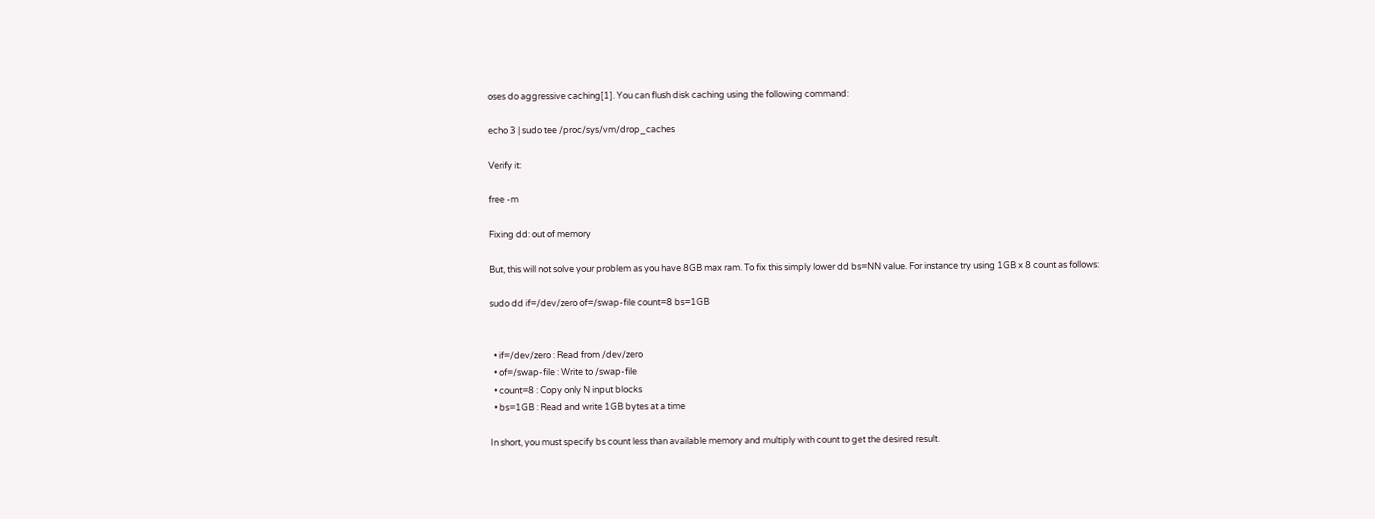oses do aggressive caching[1]. You can flush disk caching using the following command:

echo 3 | sudo tee /proc/sys/vm/drop_caches

Verify it:

free -m

Fixing dd: out of memory

But, this will not solve your problem as you have 8GB max ram. To fix this simply lower dd bs=NN value. For instance try using 1GB x 8 count as follows:

sudo dd if=/dev/zero of=/swap-file count=8 bs=1GB


  • if=/dev/zero : Read from /dev/zero
  • of=/swap-file : Write to /swap-file
  • count=8 : Copy only N input blocks
  • bs=1GB : Read and write 1GB bytes at a time

In short, you must specify bs count less than available memory and multiply with count to get the desired result.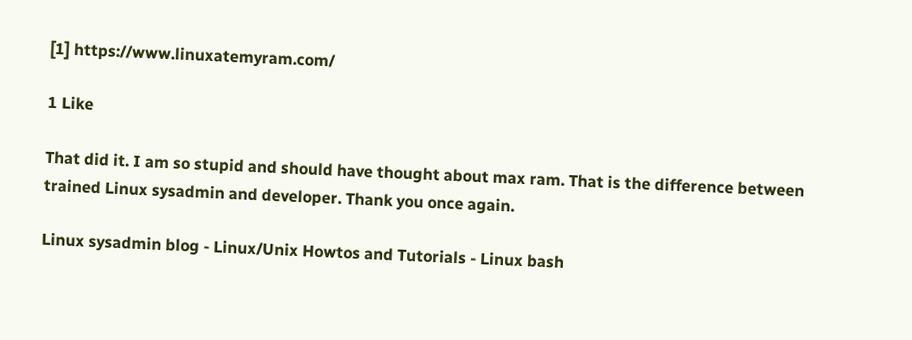[1] https://www.linuxatemyram.com/

1 Like

That did it. I am so stupid and should have thought about max ram. That is the difference between trained Linux sysadmin and developer. Thank you once again.

Linux sysadmin blog - Linux/Unix Howtos and Tutorials - Linux bash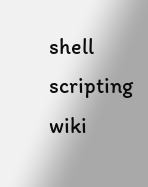shell scripting wiki